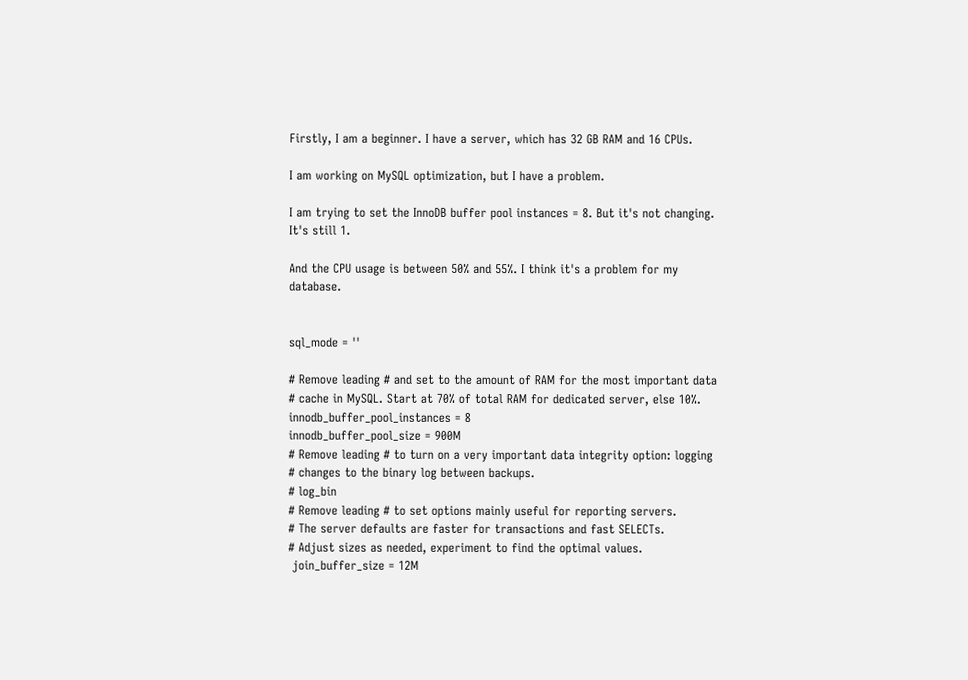Firstly, I am a beginner. I have a server, which has 32 GB RAM and 16 CPUs.

I am working on MySQL optimization, but I have a problem.

I am trying to set the InnoDB buffer pool instances = 8. But it's not changing. It's still 1.

And the CPU usage is between 50% and 55%. I think it's a problem for my database.


sql_mode = ''

# Remove leading # and set to the amount of RAM for the most important data
# cache in MySQL. Start at 70% of total RAM for dedicated server, else 10%.
innodb_buffer_pool_instances = 8
innodb_buffer_pool_size = 900M
# Remove leading # to turn on a very important data integrity option: logging
# changes to the binary log between backups.
# log_bin
# Remove leading # to set options mainly useful for reporting servers.
# The server defaults are faster for transactions and fast SELECTs.
# Adjust sizes as needed, experiment to find the optimal values.
 join_buffer_size = 12M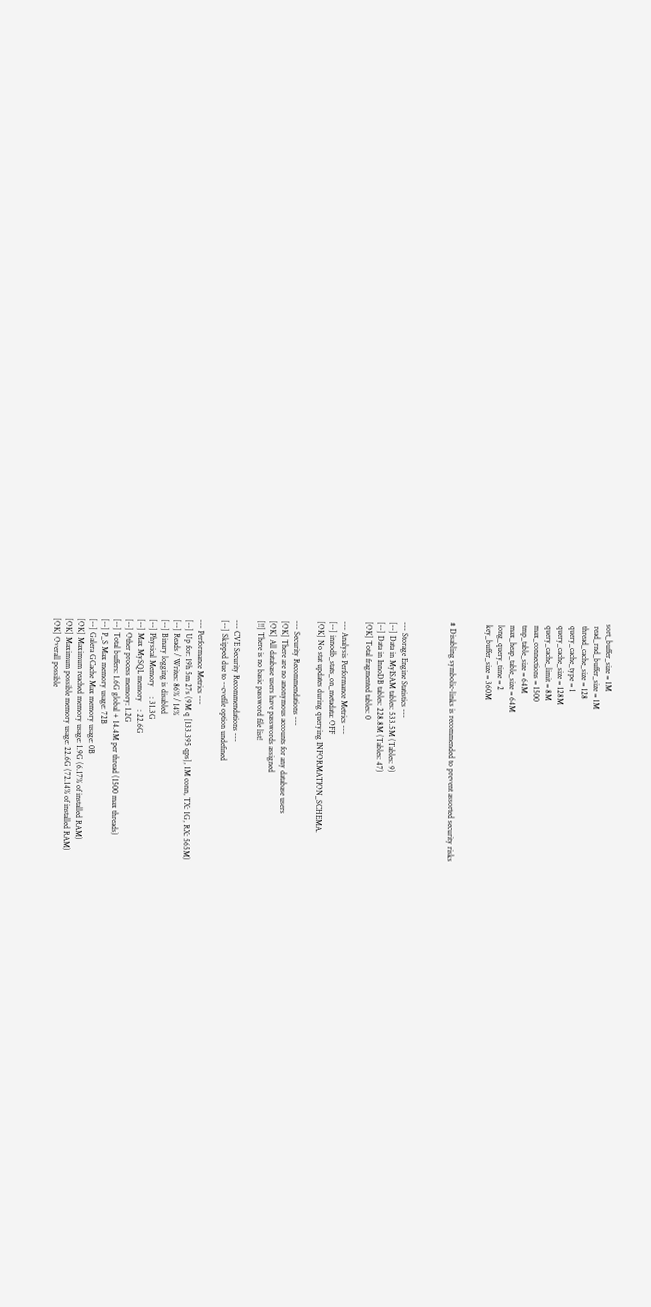sort_buffer_size = 1M
 read_rnd_buffer_size = 1M
 thread_cache_size = 128
 query_cache_type = 1
 query_cache_size = 128M
 query_cache_limit = 8M
 max_connections = 1500
 tmp_table_size = 64M
 max_heap_table_size = 64M
 long_query_time = 2
 key_buffer_size = 360M


# Disabling symbolic-links is recommended to prevent assorted security risks



--- Storage Engine Statistics ---
[--] Data in MyISAM tables: 533.5M (Tables: 9)
[--] Data in InnoDB tables: 228.8M (Tables: 47)
[OK] Total fragmented tables: 0

--- Analysis Performance Metrics ---
[--] innodb_stats_on_metadata: OFF
[OK] No stat updates during querying INFORMATION_SCHEMA.

--- Security Recommendations ---
[OK] There are no anonymous accounts for any database users
[OK] All database users have passwords assigned
[!!] There is no basic password file list!

--- CVE Security Recommendations ---
[--] Skipped due to --cvefile option undefined

--- Performance Metrics ---
[--] Up for: 19h 5m 27s (9M q [133.395 qps], 1M conn, TX: 1G, RX: 565M)
[--] Reads / Writes: 86% / 14%
[--] Binary logging is disabled
[--] Physical Memory     : 31.3G
[--] Max MySQL memory    : 22.6G
[--] Other process memory: 1.2G
[--] Total buffers: 1.6G global + 14.4M per thread (1500 max threads)
[--] P_S Max memory usage: 72B
[--] Galera GCache Max memory usage: 0B
[OK] Maximum reached memory usage: 1.9G (6.17% of installed RAM)
[OK] Maximum possible memory usage: 22.6G (72.14% of installed RAM)
[OK] Overall possible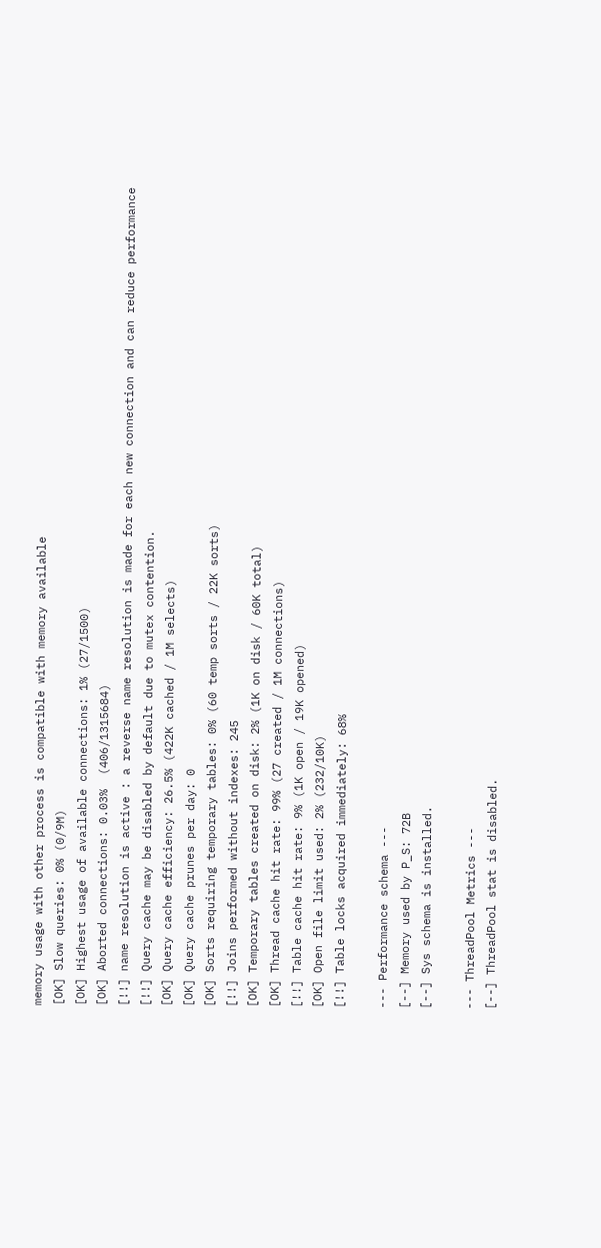memory usage with other process is compatible with memory available
[OK] Slow queries: 0% (0/9M)
[OK] Highest usage of available connections: 1% (27/1500)
[OK] Aborted connections: 0.03%  (406/1315684)
[!!] name resolution is active : a reverse name resolution is made for each new connection and can reduce performance
[!!] Query cache may be disabled by default due to mutex contention.
[OK] Query cache efficiency: 26.5% (422K cached / 1M selects)
[OK] Query cache prunes per day: 0
[OK] Sorts requiring temporary tables: 0% (60 temp sorts / 22K sorts)
[!!] Joins performed without indexes: 245
[OK] Temporary tables created on disk: 2% (1K on disk / 60K total)
[OK] Thread cache hit rate: 99% (27 created / 1M connections)
[!!] Table cache hit rate: 9% (1K open / 19K opened)
[OK] Open file limit used: 2% (232/10K)
[!!] Table locks acquired immediately: 68%

--- Performance schema ---
[--] Memory used by P_S: 72B
[--] Sys schema is installed.

--- ThreadPool Metrics ---
[--] ThreadPool stat is disabled.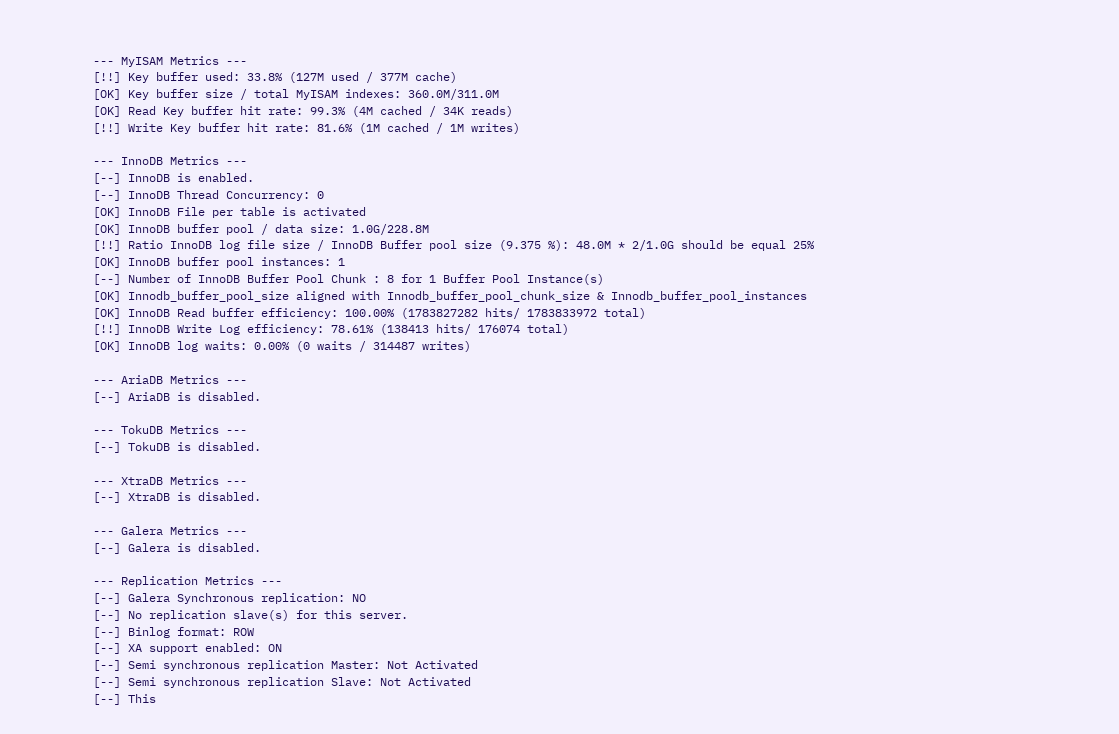--- MyISAM Metrics ---
[!!] Key buffer used: 33.8% (127M used / 377M cache)
[OK] Key buffer size / total MyISAM indexes: 360.0M/311.0M
[OK] Read Key buffer hit rate: 99.3% (4M cached / 34K reads)
[!!] Write Key buffer hit rate: 81.6% (1M cached / 1M writes)

--- InnoDB Metrics ---
[--] InnoDB is enabled.
[--] InnoDB Thread Concurrency: 0
[OK] InnoDB File per table is activated
[OK] InnoDB buffer pool / data size: 1.0G/228.8M
[!!] Ratio InnoDB log file size / InnoDB Buffer pool size (9.375 %): 48.0M * 2/1.0G should be equal 25%
[OK] InnoDB buffer pool instances: 1
[--] Number of InnoDB Buffer Pool Chunk : 8 for 1 Buffer Pool Instance(s)
[OK] Innodb_buffer_pool_size aligned with Innodb_buffer_pool_chunk_size & Innodb_buffer_pool_instances
[OK] InnoDB Read buffer efficiency: 100.00% (1783827282 hits/ 1783833972 total)
[!!] InnoDB Write Log efficiency: 78.61% (138413 hits/ 176074 total)
[OK] InnoDB log waits: 0.00% (0 waits / 314487 writes)

--- AriaDB Metrics ---
[--] AriaDB is disabled.

--- TokuDB Metrics ---
[--] TokuDB is disabled.

--- XtraDB Metrics ---
[--] XtraDB is disabled.

--- Galera Metrics ---
[--] Galera is disabled.

--- Replication Metrics ---
[--] Galera Synchronous replication: NO
[--] No replication slave(s) for this server.
[--] Binlog format: ROW
[--] XA support enabled: ON
[--] Semi synchronous replication Master: Not Activated
[--] Semi synchronous replication Slave: Not Activated
[--] This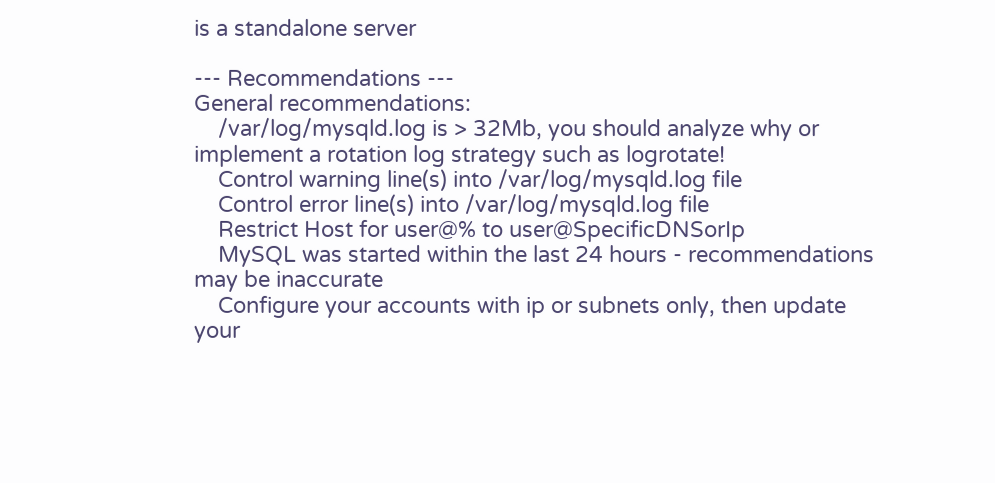is a standalone server

--- Recommendations ---
General recommendations:
    /var/log/mysqld.log is > 32Mb, you should analyze why or implement a rotation log strategy such as logrotate!
    Control warning line(s) into /var/log/mysqld.log file
    Control error line(s) into /var/log/mysqld.log file
    Restrict Host for user@% to user@SpecificDNSorIp
    MySQL was started within the last 24 hours - recommendations may be inaccurate
    Configure your accounts with ip or subnets only, then update your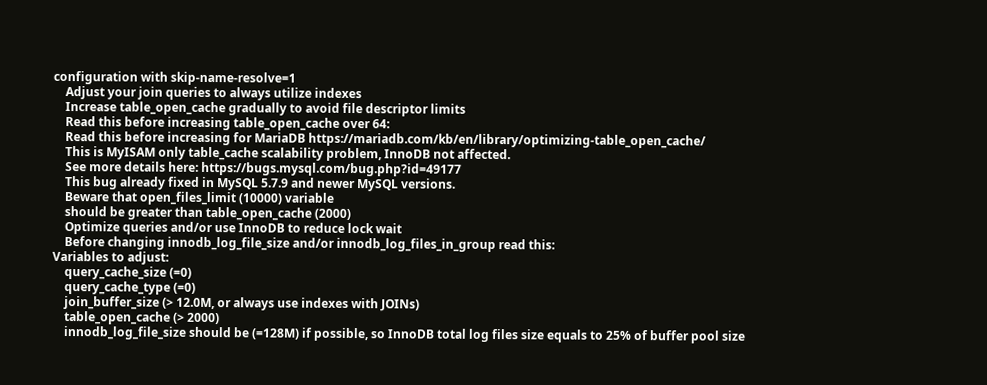configuration with skip-name-resolve=1
    Adjust your join queries to always utilize indexes
    Increase table_open_cache gradually to avoid file descriptor limits
    Read this before increasing table_open_cache over 64:
    Read this before increasing for MariaDB https://mariadb.com/kb/en/library/optimizing-table_open_cache/
    This is MyISAM only table_cache scalability problem, InnoDB not affected.
    See more details here: https://bugs.mysql.com/bug.php?id=49177
    This bug already fixed in MySQL 5.7.9 and newer MySQL versions.
    Beware that open_files_limit (10000) variable
    should be greater than table_open_cache (2000)
    Optimize queries and/or use InnoDB to reduce lock wait
    Before changing innodb_log_file_size and/or innodb_log_files_in_group read this:
Variables to adjust:
    query_cache_size (=0)
    query_cache_type (=0)
    join_buffer_size (> 12.0M, or always use indexes with JOINs)
    table_open_cache (> 2000)
    innodb_log_file_size should be (=128M) if possible, so InnoDB total log files size equals to 25% of buffer pool size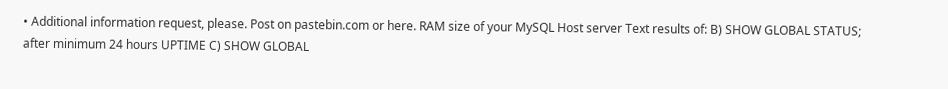• Additional information request, please. Post on pastebin.com or here. RAM size of your MySQL Host server Text results of: B) SHOW GLOBAL STATUS; after minimum 24 hours UPTIME C) SHOW GLOBAL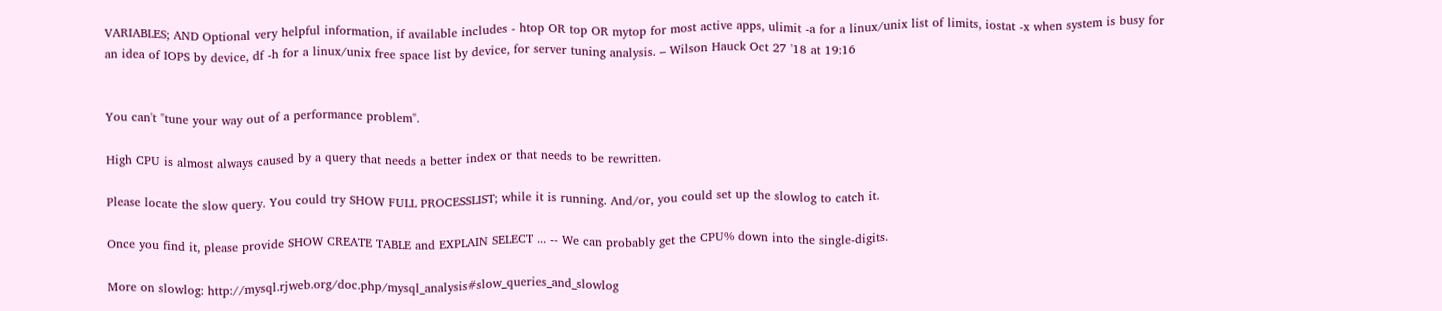VARIABLES; AND Optional very helpful information, if available includes - htop OR top OR mytop for most active apps, ulimit -a for a linux/unix list of limits, iostat -x when system is busy for an idea of IOPS by device, df -h for a linux/unix free space list by device, for server tuning analysis. – Wilson Hauck Oct 27 '18 at 19:16


You can't "tune your way out of a performance problem".

High CPU is almost always caused by a query that needs a better index or that needs to be rewritten.

Please locate the slow query. You could try SHOW FULL PROCESSLIST; while it is running. And/or, you could set up the slowlog to catch it.

Once you find it, please provide SHOW CREATE TABLE and EXPLAIN SELECT ... -- We can probably get the CPU% down into the single-digits.

More on slowlog: http://mysql.rjweb.org/doc.php/mysql_analysis#slow_queries_and_slowlog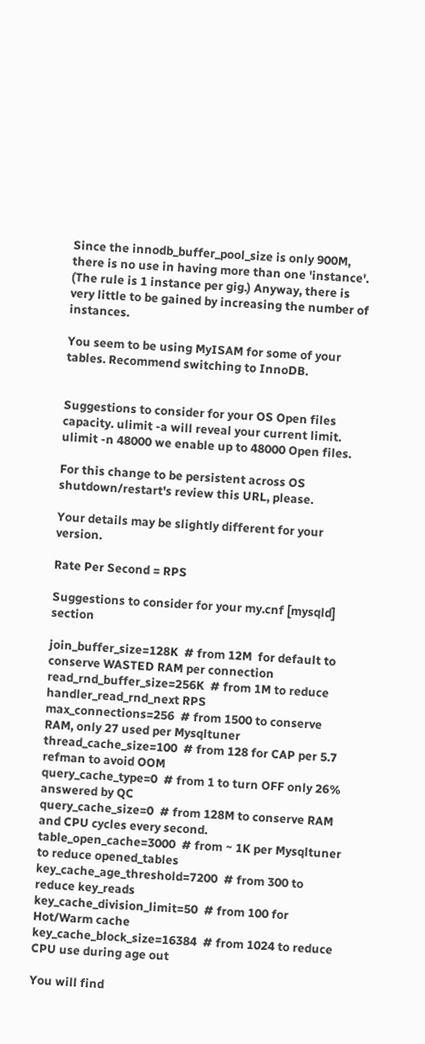Since the innodb_buffer_pool_size is only 900M, there is no use in having more than one 'instance'. (The rule is 1 instance per gig.) Anyway, there is very little to be gained by increasing the number of instances.

You seem to be using MyISAM for some of your tables. Recommend switching to InnoDB.


Suggestions to consider for your OS Open files capacity. ulimit -a will reveal your current limit. ulimit -n 48000 we enable up to 48000 Open files.

For this change to be persistent across OS shutdown/restart's review this URL, please.

Your details may be slightly different for your version.

Rate Per Second = RPS

Suggestions to consider for your my.cnf [mysqld] section

join_buffer_size=128K  # from 12M  for default to conserve WASTED RAM per connection
read_rnd_buffer_size=256K  # from 1M to reduce handler_read_rnd_next RPS
max_connections=256  # from 1500 to conserve RAM, only 27 used per Mysqltuner
thread_cache_size=100  # from 128 for CAP per 5.7 refman to avoid OOM
query_cache_type=0  # from 1 to turn OFF only 26% answered by QC
query_cache_size=0  # from 128M to conserve RAM and CPU cycles every second.
table_open_cache=3000  # from ~ 1K per Mysqltuner to reduce opened_tables
key_cache_age_threshold=7200  # from 300 to reduce key_reads
key_cache_division_limit=50  # from 100 for Hot/Warm cache
key_cache_block_size=16384  # from 1024 to reduce CPU use during age out

You will find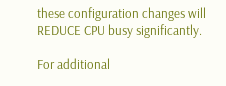these configuration changes will REDUCE CPU busy significantly.

For additional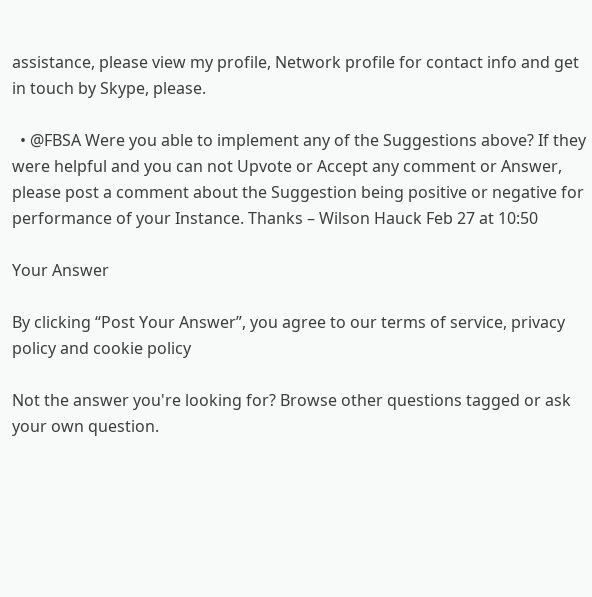assistance, please view my profile, Network profile for contact info and get in touch by Skype, please.

  • @FBSA Were you able to implement any of the Suggestions above? If they were helpful and you can not Upvote or Accept any comment or Answer, please post a comment about the Suggestion being positive or negative for performance of your Instance. Thanks – Wilson Hauck Feb 27 at 10:50

Your Answer

By clicking “Post Your Answer”, you agree to our terms of service, privacy policy and cookie policy

Not the answer you're looking for? Browse other questions tagged or ask your own question.